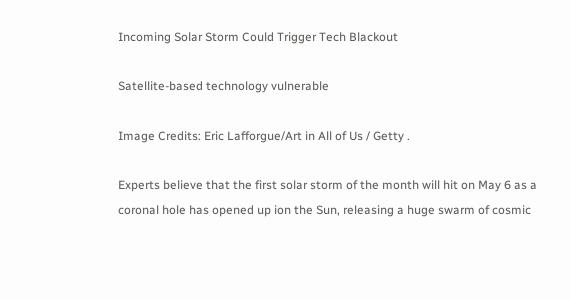Incoming Solar Storm Could Trigger Tech Blackout

Satellite-based technology vulnerable

Image Credits: Eric Lafforgue/Art in All of Us / Getty .

Experts believe that the first solar storm of the month will hit on May 6 as a coronal hole has opened up ion the Sun, releasing a huge swarm of cosmic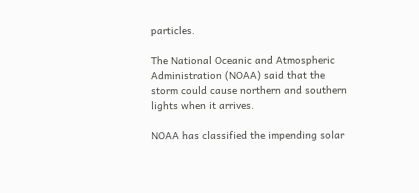particles.

The National Oceanic and Atmospheric Administration (NOAA) said that the storm could cause northern and southern lights when it arrives.

NOAA has classified the impending solar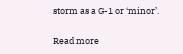storm as a G-1 or ‘minor’.

Read more